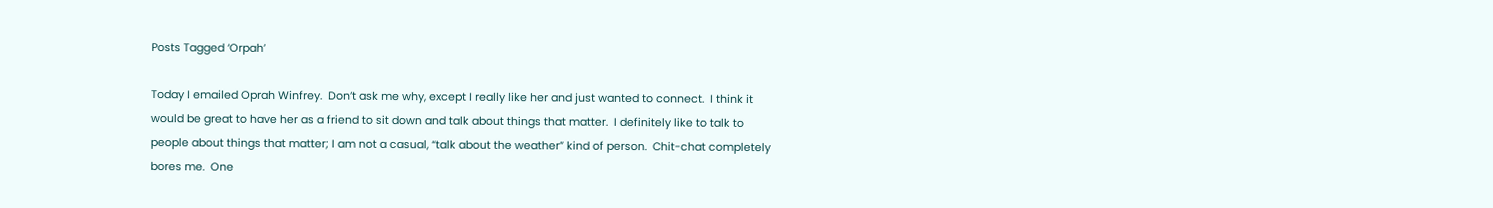Posts Tagged ‘Orpah’

Today I emailed Oprah Winfrey.  Don’t ask me why, except I really like her and just wanted to connect.  I think it would be great to have her as a friend to sit down and talk about things that matter.  I definitely like to talk to people about things that matter; I am not a casual, “talk about the weather” kind of person.  Chit-chat completely bores me.  One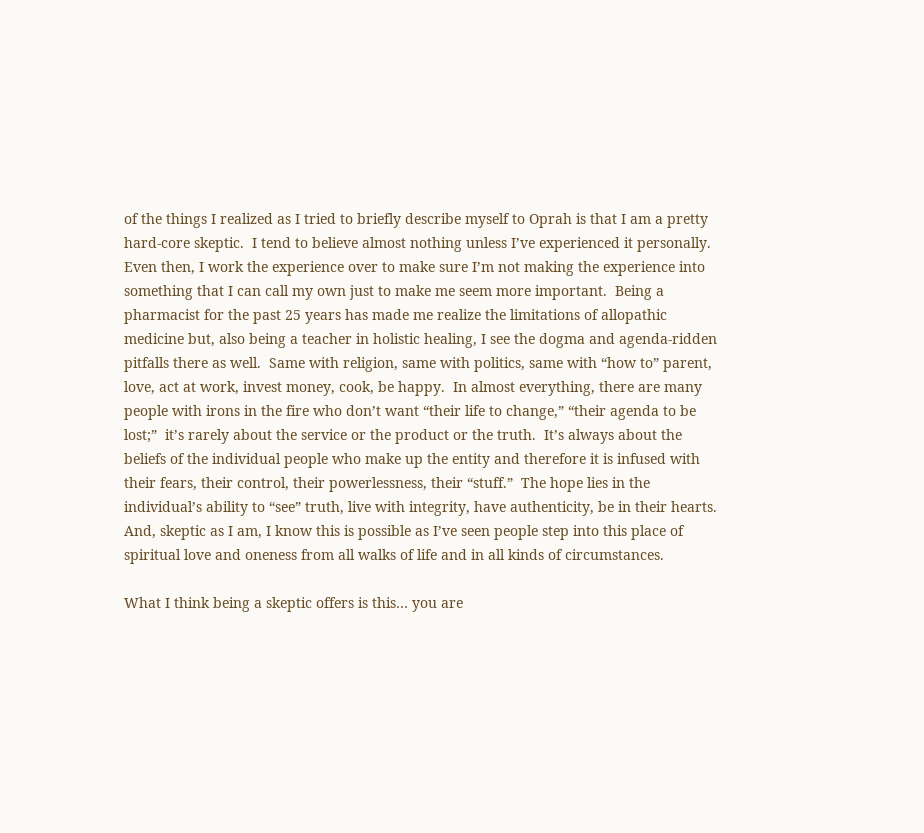of the things I realized as I tried to briefly describe myself to Oprah is that I am a pretty hard-core skeptic.  I tend to believe almost nothing unless I’ve experienced it personally.  Even then, I work the experience over to make sure I’m not making the experience into something that I can call my own just to make me seem more important.  Being a pharmacist for the past 25 years has made me realize the limitations of allopathic medicine but, also being a teacher in holistic healing, I see the dogma and agenda-ridden pitfalls there as well.  Same with religion, same with politics, same with “how to” parent, love, act at work, invest money, cook, be happy.  In almost everything, there are many people with irons in the fire who don’t want “their life to change,” “their agenda to be lost;”  it’s rarely about the service or the product or the truth.  It’s always about the beliefs of the individual people who make up the entity and therefore it is infused with their fears, their control, their powerlessness, their “stuff.”  The hope lies in the individual’s ability to “see” truth, live with integrity, have authenticity, be in their hearts.  And, skeptic as I am, I know this is possible as I’ve seen people step into this place of spiritual love and oneness from all walks of life and in all kinds of circumstances.

What I think being a skeptic offers is this… you are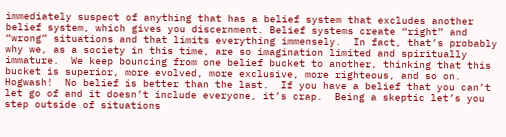immediately suspect of anything that has a belief system that excludes another belief system, which gives you discernment. Belief systems create “right” and “wrong” situations and that limits everything immensely.  In fact, that’s probably why we, as a society in this time, are so imagination limited and spiritually immature.  We keep bouncing from one belief bucket to another, thinking that this bucket is superior, more evolved, more exclusive, more righteous, and so on.  Hogwash!  No belief is better than the last.  If you have a belief that you can’t let go of and it doesn’t include everyone, it’s crap.  Being a skeptic let’s you step outside of situations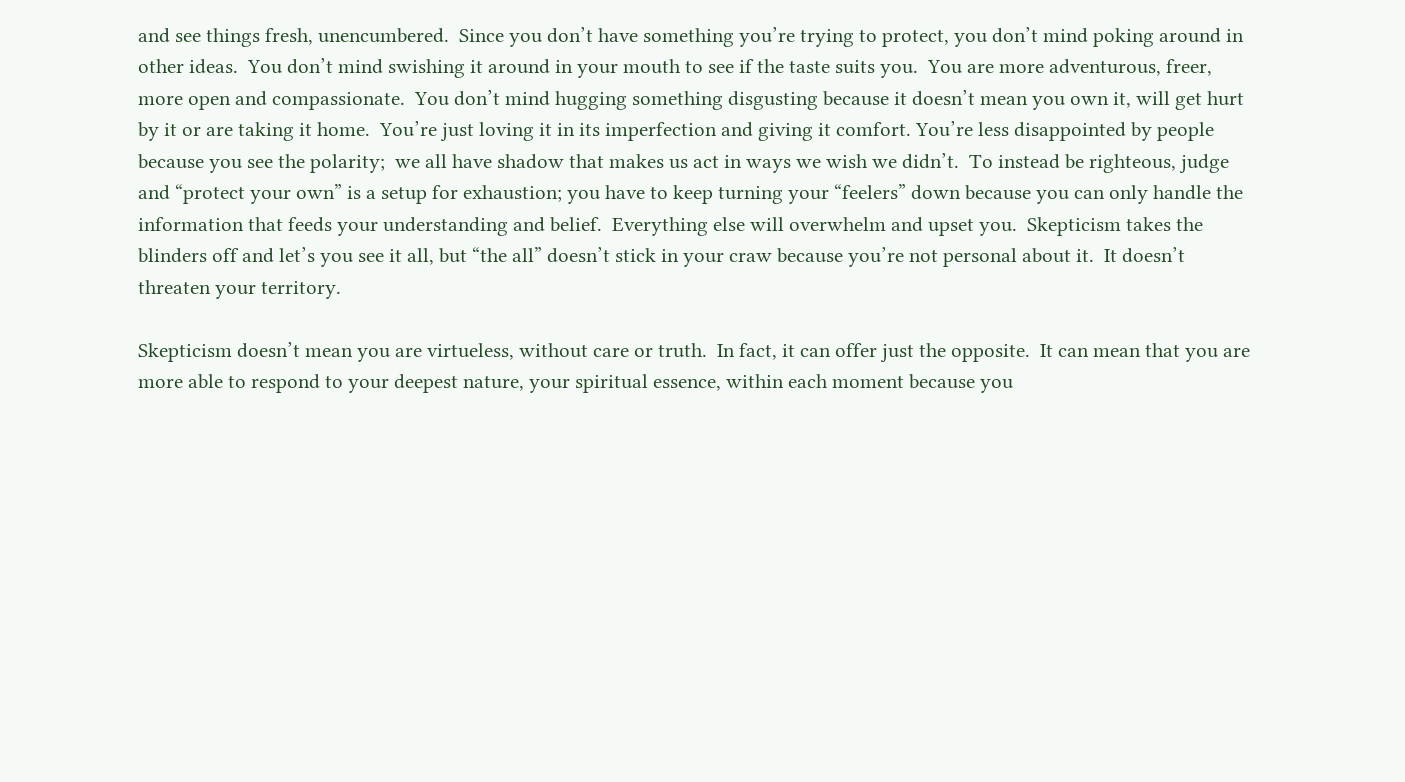and see things fresh, unencumbered.  Since you don’t have something you’re trying to protect, you don’t mind poking around in other ideas.  You don’t mind swishing it around in your mouth to see if the taste suits you.  You are more adventurous, freer, more open and compassionate.  You don’t mind hugging something disgusting because it doesn’t mean you own it, will get hurt by it or are taking it home.  You’re just loving it in its imperfection and giving it comfort. You’re less disappointed by people because you see the polarity;  we all have shadow that makes us act in ways we wish we didn’t.  To instead be righteous, judge and “protect your own” is a setup for exhaustion; you have to keep turning your “feelers” down because you can only handle the information that feeds your understanding and belief.  Everything else will overwhelm and upset you.  Skepticism takes the blinders off and let’s you see it all, but “the all” doesn’t stick in your craw because you’re not personal about it.  It doesn’t threaten your territory.

Skepticism doesn’t mean you are virtueless, without care or truth.  In fact, it can offer just the opposite.  It can mean that you are more able to respond to your deepest nature, your spiritual essence, within each moment because you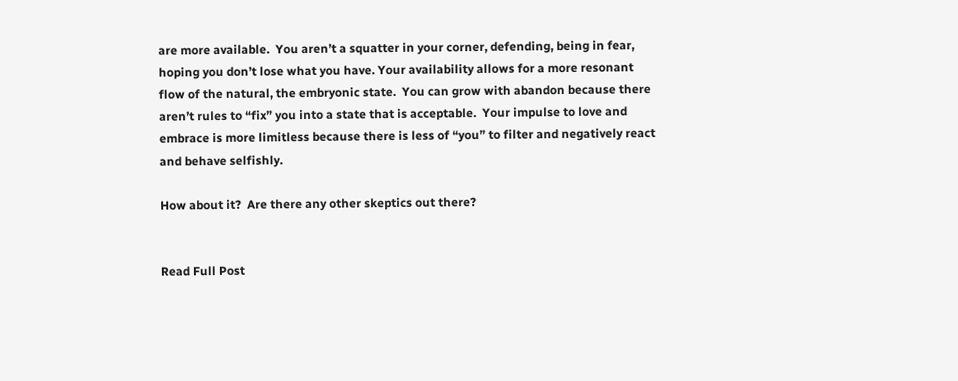are more available.  You aren’t a squatter in your corner, defending, being in fear, hoping you don’t lose what you have. Your availability allows for a more resonant flow of the natural, the embryonic state.  You can grow with abandon because there aren’t rules to “fix” you into a state that is acceptable.  Your impulse to love and embrace is more limitless because there is less of “you” to filter and negatively react and behave selfishly.

How about it?  Are there any other skeptics out there?


Read Full Post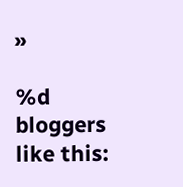»

%d bloggers like this: